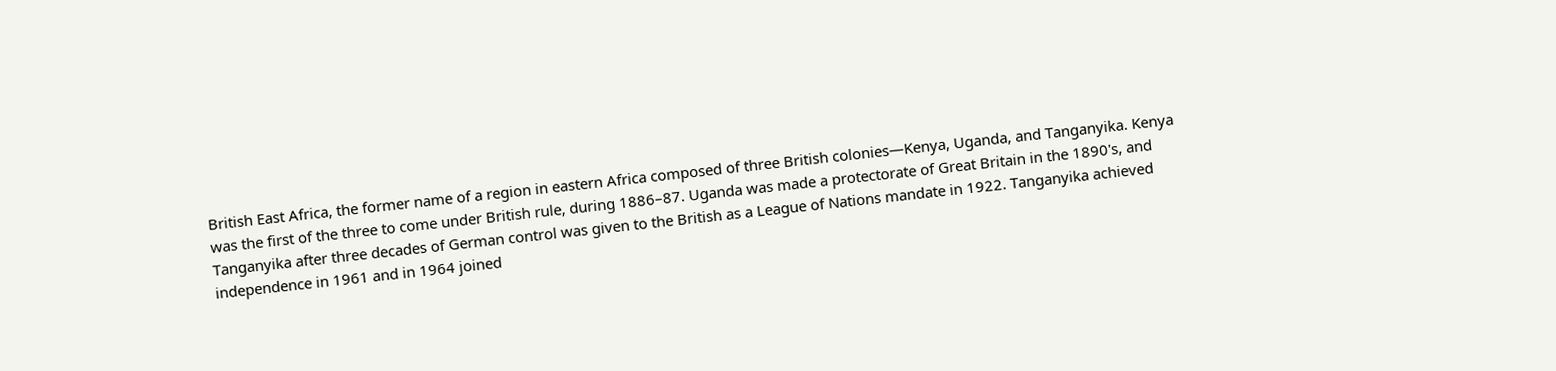British East Africa, the former name of a region in eastern Africa composed of three British colonies—Kenya, Uganda, and Tanganyika. Kenya was the first of the three to come under British rule, during 1886–87. Uganda was made a protectorate of Great Britain in the 1890's, and Tanganyika after three decades of German control was given to the British as a League of Nations mandate in 1922. Tanganyika achieved independence in 1961 and in 1964 joined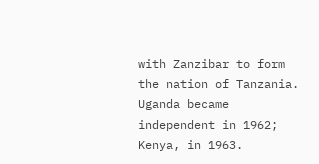with Zanzibar to form the nation of Tanzania. Uganda became independent in 1962; Kenya, in 1963.